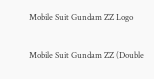Mobile Suit Gundam ZZ Logo

Mobile Suit Gundam ZZ (Double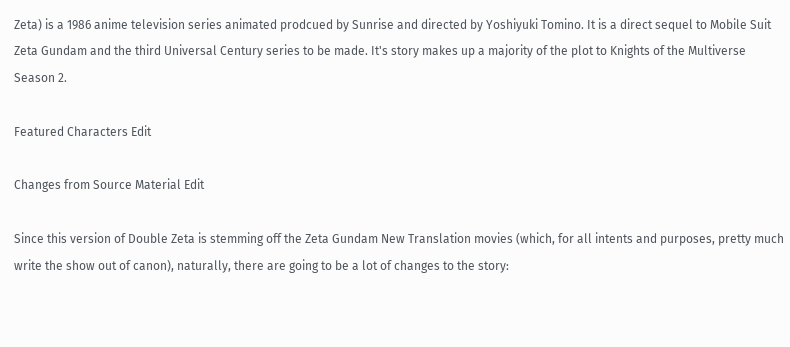Zeta) is a 1986 anime television series animated prodcued by Sunrise and directed by Yoshiyuki Tomino. It is a direct sequel to Mobile Suit Zeta Gundam and the third Universal Century series to be made. It's story makes up a majority of the plot to Knights of the Multiverse Season 2.

Featured Characters Edit

Changes from Source Material Edit

Since this version of Double Zeta is stemming off the Zeta Gundam New Translation movies (which, for all intents and purposes, pretty much write the show out of canon), naturally, there are going to be a lot of changes to the story: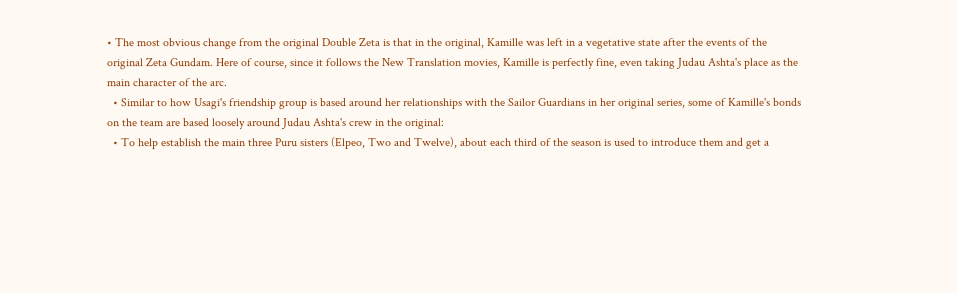• The most obvious change from the original Double Zeta is that in the original, Kamille was left in a vegetative state after the events of the original Zeta Gundam. Here of course, since it follows the New Translation movies, Kamille is perfectly fine, even taking Judau Ashta's place as the main character of the arc.
  • Similar to how Usagi's friendship group is based around her relationships with the Sailor Guardians in her original series, some of Kamille's bonds on the team are based loosely around Judau Ashta's crew in the original:
  • To help establish the main three Puru sisters (Elpeo, Two and Twelve), about each third of the season is used to introduce them and get a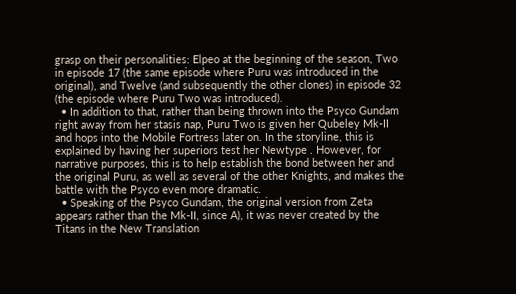grasp on their personalities: Elpeo at the beginning of the season, Two in episode 17 (the same episode where Puru was introduced in the original), and Twelve (and subsequently the other clones) in episode 32 (the episode where Puru Two was introduced).
  • In addition to that, rather than being thrown into the Psyco Gundam right away from her stasis nap, Puru Two is given her Qubeley Mk-II and hops into the Mobile Fortress later on. In the storyline, this is explained by having her superiors test her Newtype . However, for narrative purposes, this is to help establish the bond between her and the original Puru, as well as several of the other Knights, and makes the battle with the Psyco even more dramatic.
  • Speaking of the Psyco Gundam, the original version from Zeta appears rather than the Mk-II, since A), it was never created by the Titans in the New Translation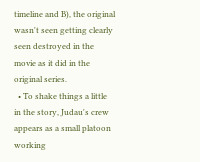timeline and B), the original wasn't seen getting clearly seen destroyed in the movie as it did in the original series.
  • To shake things a little in the story, Judau's crew appears as a small platoon working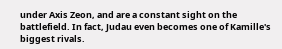under Axis Zeon, and are a constant sight on the battlefield. In fact, Judau even becomes one of Kamille's biggest rivals.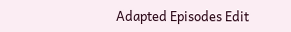Adapted Episodes Edit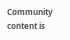Community content is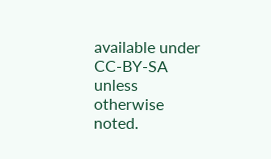available under CC-BY-SA unless otherwise noted.